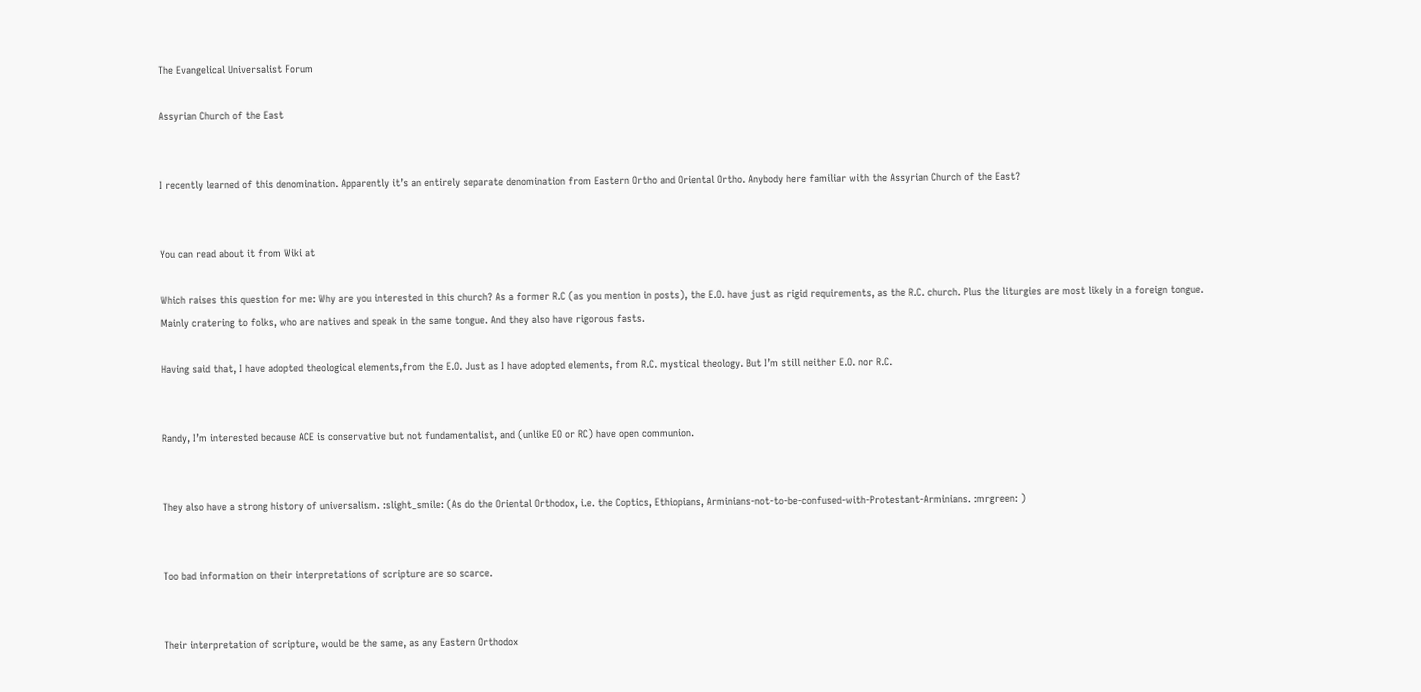The Evangelical Universalist Forum

Assyrian Church of the East


I recently learned of this denomination. Apparently it’s an entirely separate denomination from Eastern Ortho and Oriental Ortho. Anybody here familiar with the Assyrian Church of the East?


You can read about it from Wiki at

Which raises this question for me: Why are you interested in this church? As a former R.C (as you mention in posts), the E.O. have just as rigid requirements, as the R.C. church. Plus the liturgies are most likely in a foreign tongue. Mainly cratering to folks, who are natives and speak in the same tongue. And they also have rigorous fasts.

Having said that, I have adopted theological elements,from the E.O. Just as I have adopted elements, from R.C. mystical theology. But I’m still neither E.O. nor R.C.


Randy, I’m interested because ACE is conservative but not fundamentalist, and (unlike EO or RC) have open communion.


They also have a strong history of universalism. :slight_smile: (As do the Oriental Orthodox, i.e. the Coptics, Ethiopians, Arminians-not-to-be-confused-with-Protestant-Arminians. :mrgreen: )


Too bad information on their interpretations of scripture are so scarce.


Their interpretation of scripture, would be the same, as any Eastern Orthodox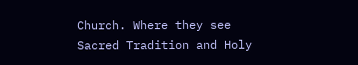Church. Where they see Sacred Tradition and Holy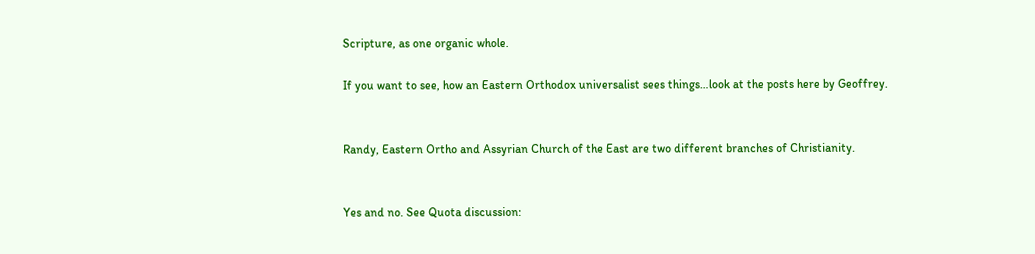Scripture, as one organic whole.

If you want to see, how an Eastern Orthodox universalist sees things…look at the posts here by Geoffrey.


Randy, Eastern Ortho and Assyrian Church of the East are two different branches of Christianity.


Yes and no. See Quota discussion: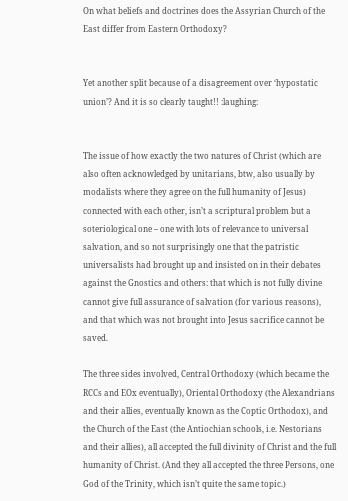On what beliefs and doctrines does the Assyrian Church of the East differ from Eastern Orthodoxy?


Yet another split because of a disagreement over ‘hypostatic union’? And it is so clearly taught!! :laughing:


The issue of how exactly the two natures of Christ (which are also often acknowledged by unitarians, btw, also usually by modalists where they agree on the full humanity of Jesus) connected with each other, isn’t a scriptural problem but a soteriological one – one with lots of relevance to universal salvation, and so not surprisingly one that the patristic universalists had brought up and insisted on in their debates against the Gnostics and others: that which is not fully divine cannot give full assurance of salvation (for various reasons), and that which was not brought into Jesus sacrifice cannot be saved.

The three sides involved, Central Orthodoxy (which became the RCCs and EOx eventually), Oriental Orthodoxy (the Alexandrians and their allies, eventually known as the Coptic Orthodox), and the Church of the East (the Antiochian schools, i.e. Nestorians and their allies), all accepted the full divinity of Christ and the full humanity of Christ. (And they all accepted the three Persons, one God of the Trinity, which isn’t quite the same topic.)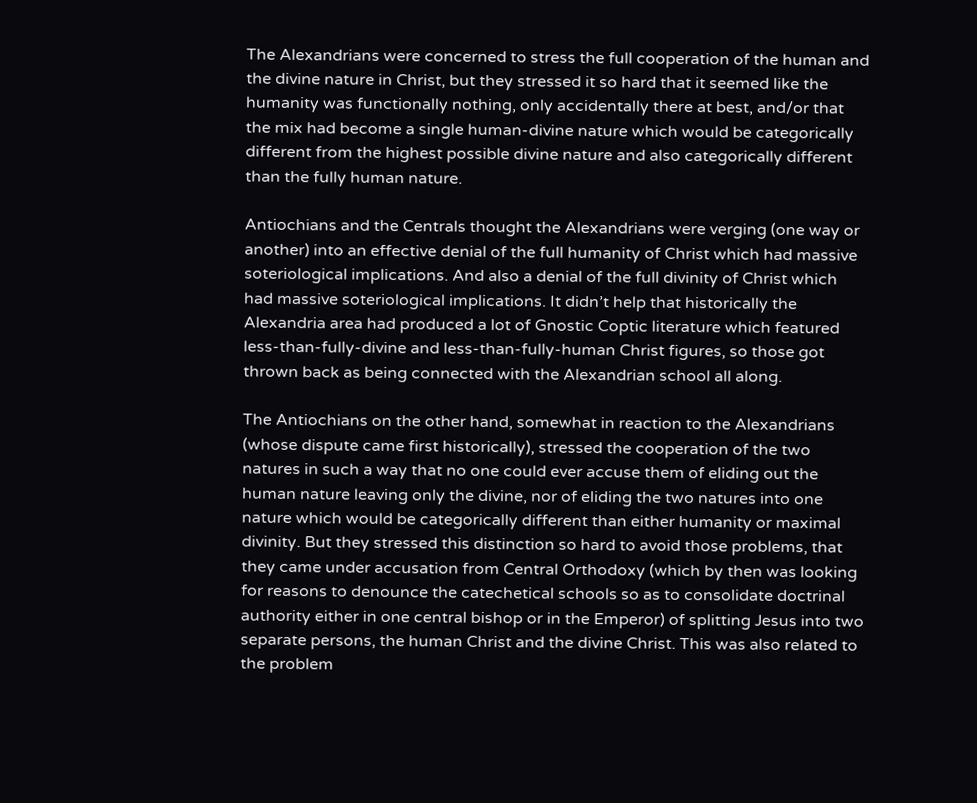The Alexandrians were concerned to stress the full cooperation of the human and the divine nature in Christ, but they stressed it so hard that it seemed like the humanity was functionally nothing, only accidentally there at best, and/or that the mix had become a single human-divine nature which would be categorically different from the highest possible divine nature and also categorically different than the fully human nature.

Antiochians and the Centrals thought the Alexandrians were verging (one way or another) into an effective denial of the full humanity of Christ which had massive soteriological implications. And also a denial of the full divinity of Christ which had massive soteriological implications. It didn’t help that historically the Alexandria area had produced a lot of Gnostic Coptic literature which featured less-than-fully-divine and less-than-fully-human Christ figures, so those got thrown back as being connected with the Alexandrian school all along.

The Antiochians on the other hand, somewhat in reaction to the Alexandrians (whose dispute came first historically), stressed the cooperation of the two natures in such a way that no one could ever accuse them of eliding out the human nature leaving only the divine, nor of eliding the two natures into one nature which would be categorically different than either humanity or maximal divinity. But they stressed this distinction so hard to avoid those problems, that they came under accusation from Central Orthodoxy (which by then was looking for reasons to denounce the catechetical schools so as to consolidate doctrinal authority either in one central bishop or in the Emperor) of splitting Jesus into two separate persons, the human Christ and the divine Christ. This was also related to the problem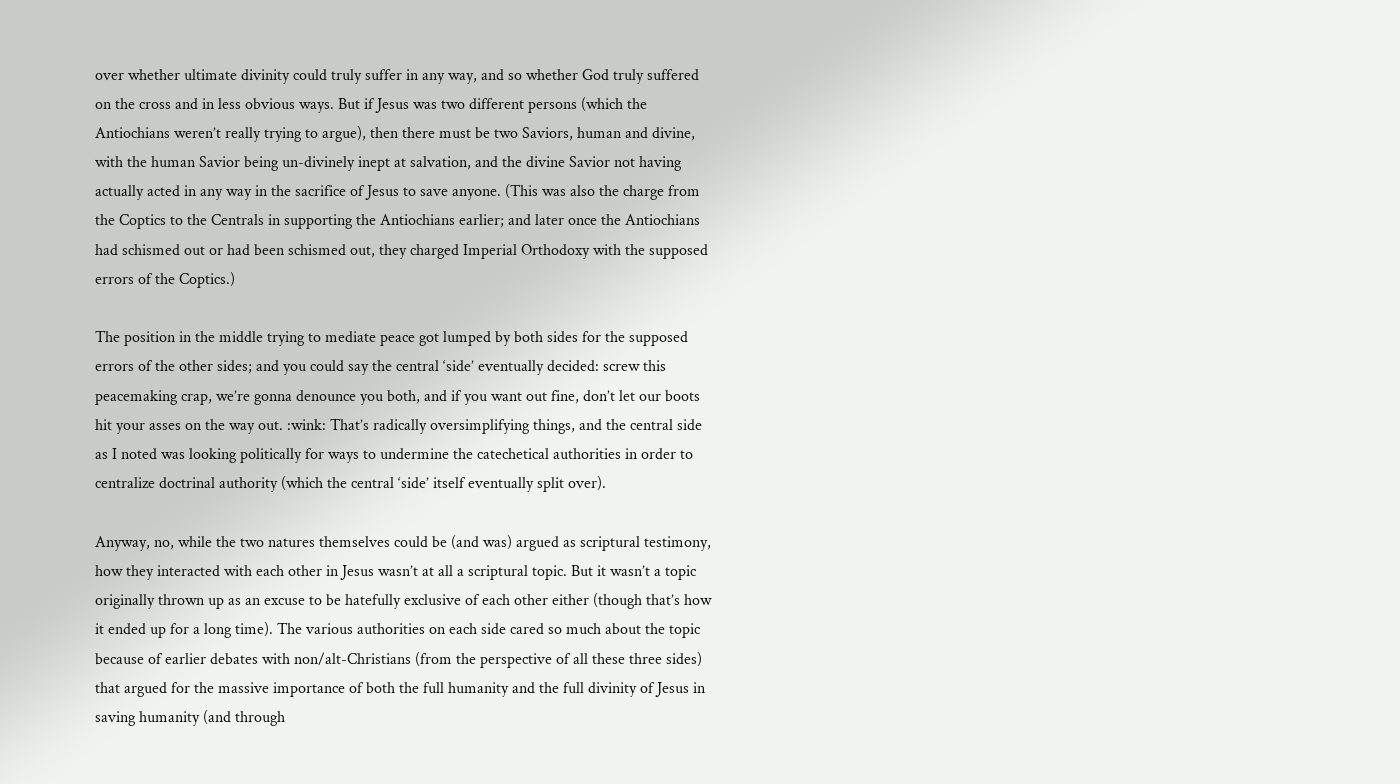over whether ultimate divinity could truly suffer in any way, and so whether God truly suffered on the cross and in less obvious ways. But if Jesus was two different persons (which the Antiochians weren’t really trying to argue), then there must be two Saviors, human and divine, with the human Savior being un-divinely inept at salvation, and the divine Savior not having actually acted in any way in the sacrifice of Jesus to save anyone. (This was also the charge from the Coptics to the Centrals in supporting the Antiochians earlier; and later once the Antiochians had schismed out or had been schismed out, they charged Imperial Orthodoxy with the supposed errors of the Coptics.)

The position in the middle trying to mediate peace got lumped by both sides for the supposed errors of the other sides; and you could say the central ‘side’ eventually decided: screw this peacemaking crap, we’re gonna denounce you both, and if you want out fine, don’t let our boots hit your asses on the way out. :wink: That’s radically oversimplifying things, and the central side as I noted was looking politically for ways to undermine the catechetical authorities in order to centralize doctrinal authority (which the central ‘side’ itself eventually split over).

Anyway, no, while the two natures themselves could be (and was) argued as scriptural testimony, how they interacted with each other in Jesus wasn’t at all a scriptural topic. But it wasn’t a topic originally thrown up as an excuse to be hatefully exclusive of each other either (though that’s how it ended up for a long time). The various authorities on each side cared so much about the topic because of earlier debates with non/alt-Christians (from the perspective of all these three sides) that argued for the massive importance of both the full humanity and the full divinity of Jesus in saving humanity (and through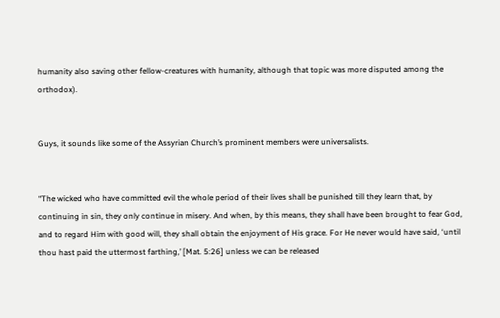humanity also saving other fellow-creatures with humanity, although that topic was more disputed among the orthodox).


Guys, it sounds like some of the Assyrian Church’s prominent members were universalists.


“The wicked who have committed evil the whole period of their lives shall be punished till they learn that, by continuing in sin, they only continue in misery. And when, by this means, they shall have been brought to fear God, and to regard Him with good will, they shall obtain the enjoyment of His grace. For He never would have said, ‘until thou hast paid the uttermost farthing,’ [Mat. 5:26] unless we can be released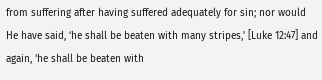from suffering after having suffered adequately for sin; nor would He have said, ‘he shall be beaten with many stripes,’ [Luke 12:47] and again, ‘he shall be beaten with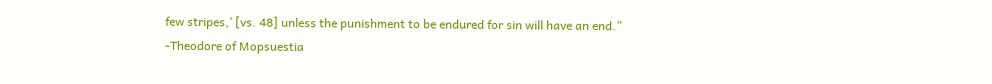few stripes,’ [vs. 48] unless the punishment to be endured for sin will have an end.”
-Theodore of Mopsuestia